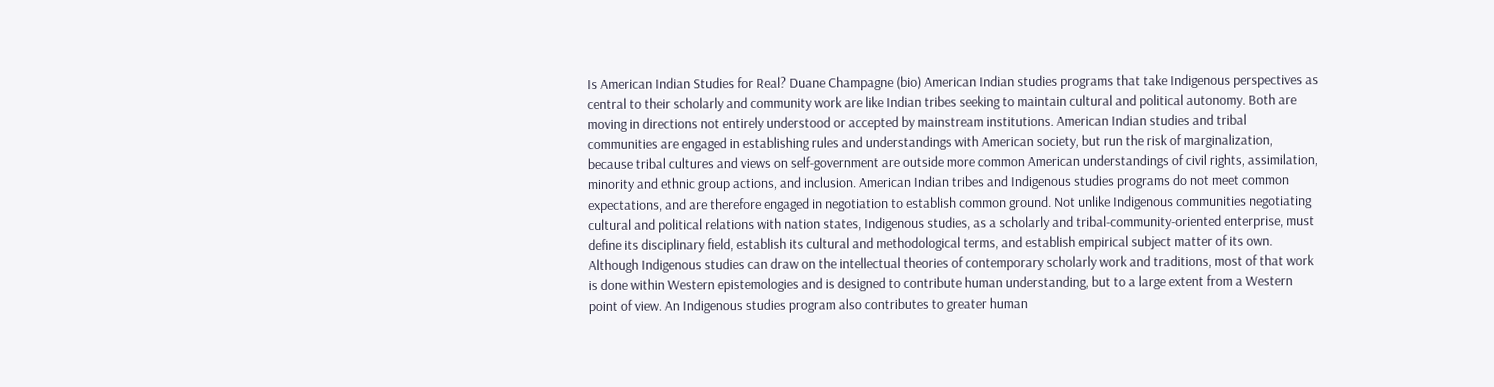Is American Indian Studies for Real? Duane Champagne (bio) American Indian studies programs that take Indigenous perspectives as central to their scholarly and community work are like Indian tribes seeking to maintain cultural and political autonomy. Both are moving in directions not entirely understood or accepted by mainstream institutions. American Indian studies and tribal communities are engaged in establishing rules and understandings with American society, but run the risk of marginalization, because tribal cultures and views on self-government are outside more common American understandings of civil rights, assimilation, minority and ethnic group actions, and inclusion. American Indian tribes and Indigenous studies programs do not meet common expectations, and are therefore engaged in negotiation to establish common ground. Not unlike Indigenous communities negotiating cultural and political relations with nation states, Indigenous studies, as a scholarly and tribal-community-oriented enterprise, must define its disciplinary field, establish its cultural and methodological terms, and establish empirical subject matter of its own. Although Indigenous studies can draw on the intellectual theories of contemporary scholarly work and traditions, most of that work is done within Western epistemologies and is designed to contribute human understanding, but to a large extent from a Western point of view. An Indigenous studies program also contributes to greater human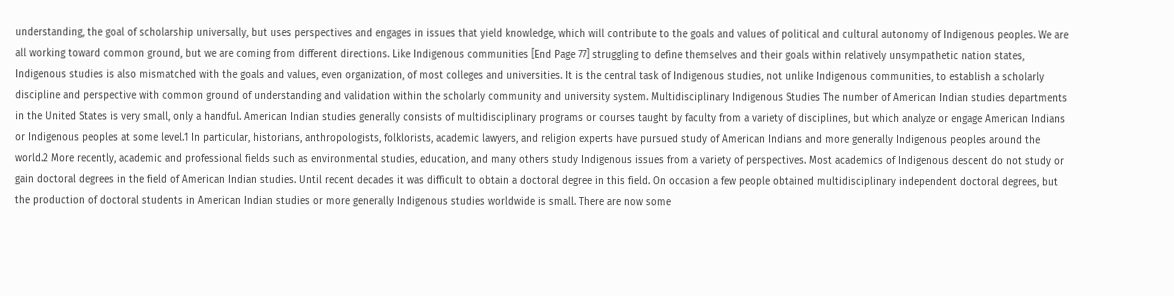understanding, the goal of scholarship universally, but uses perspectives and engages in issues that yield knowledge, which will contribute to the goals and values of political and cultural autonomy of Indigenous peoples. We are all working toward common ground, but we are coming from different directions. Like Indigenous communities [End Page 77] struggling to define themselves and their goals within relatively unsympathetic nation states, Indigenous studies is also mismatched with the goals and values, even organization, of most colleges and universities. It is the central task of Indigenous studies, not unlike Indigenous communities, to establish a scholarly discipline and perspective with common ground of understanding and validation within the scholarly community and university system. Multidisciplinary Indigenous Studies The number of American Indian studies departments in the United States is very small, only a handful. American Indian studies generally consists of multidisciplinary programs or courses taught by faculty from a variety of disciplines, but which analyze or engage American Indians or Indigenous peoples at some level.1 In particular, historians, anthropologists, folklorists, academic lawyers, and religion experts have pursued study of American Indians and more generally Indigenous peoples around the world.2 More recently, academic and professional fields such as environmental studies, education, and many others study Indigenous issues from a variety of perspectives. Most academics of Indigenous descent do not study or gain doctoral degrees in the field of American Indian studies. Until recent decades it was difficult to obtain a doctoral degree in this field. On occasion a few people obtained multidisciplinary independent doctoral degrees, but the production of doctoral students in American Indian studies or more generally Indigenous studies worldwide is small. There are now some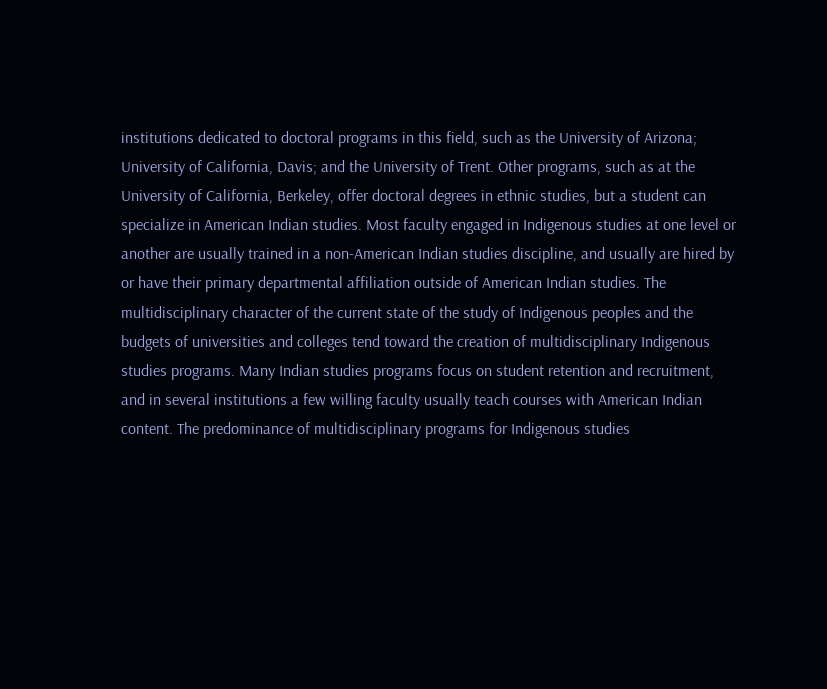institutions dedicated to doctoral programs in this field, such as the University of Arizona; University of California, Davis; and the University of Trent. Other programs, such as at the University of California, Berkeley, offer doctoral degrees in ethnic studies, but a student can specialize in American Indian studies. Most faculty engaged in Indigenous studies at one level or another are usually trained in a non-American Indian studies discipline, and usually are hired by or have their primary departmental affiliation outside of American Indian studies. The multidisciplinary character of the current state of the study of Indigenous peoples and the budgets of universities and colleges tend toward the creation of multidisciplinary Indigenous studies programs. Many Indian studies programs focus on student retention and recruitment, and in several institutions a few willing faculty usually teach courses with American Indian content. The predominance of multidisciplinary programs for Indigenous studies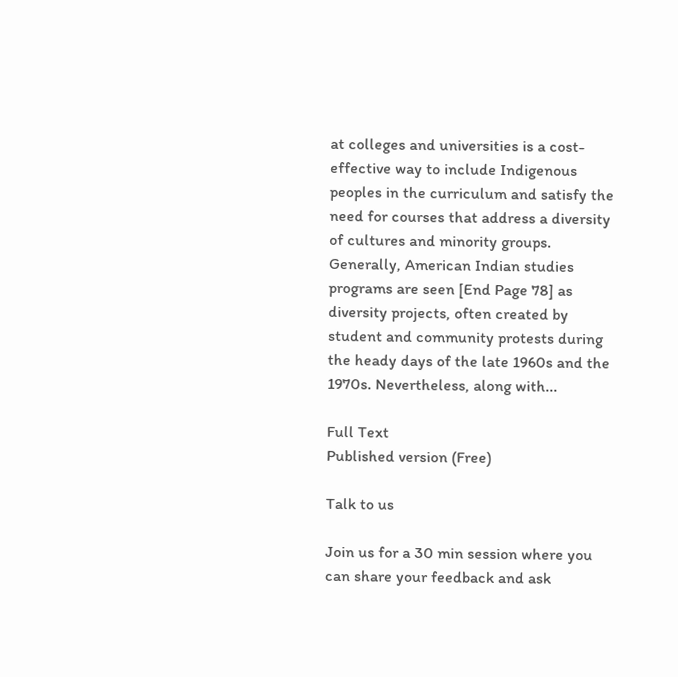at colleges and universities is a cost-effective way to include Indigenous peoples in the curriculum and satisfy the need for courses that address a diversity of cultures and minority groups. Generally, American Indian studies programs are seen [End Page 78] as diversity projects, often created by student and community protests during the heady days of the late 1960s and the 1970s. Nevertheless, along with...

Full Text
Published version (Free)

Talk to us

Join us for a 30 min session where you can share your feedback and ask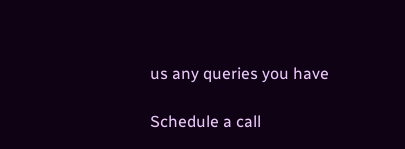us any queries you have

Schedule a call